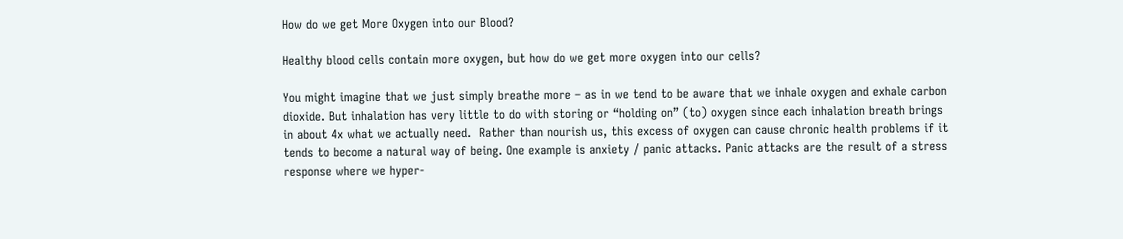How do we get More Oxygen into our Blood?

Healthy blood cells contain more oxygen, but how do we get more oxygen into our cells?

You might imagine that we just simply breathe more – as in we tend to be aware that we inhale oxygen and exhale carbon dioxide. But inhalation has very little to do with storing or “holding on” (to) oxygen since each inhalation breath brings in about 4x what we actually need.  Rather than nourish us, this excess of oxygen can cause chronic health problems if it tends to become a natural way of being. One example is anxiety / panic attacks. Panic attacks are the result of a stress response where we hyper-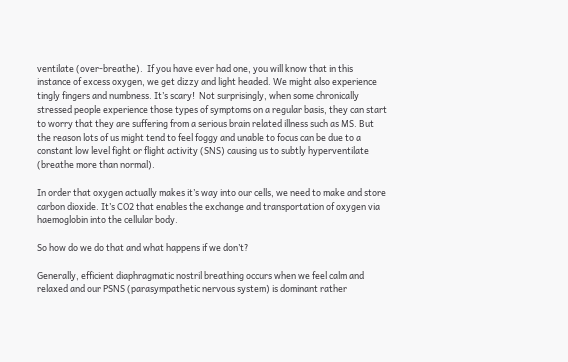ventilate (over-breathe).  If you have ever had one, you will know that in this instance of excess oxygen, we get dizzy and light headed. We might also experience tingly fingers and numbness. It’s scary!  Not surprisingly, when some chronically stressed people experience those types of symptoms on a regular basis, they can start to worry that they are suffering from a serious brain related illness such as MS. But the reason lots of us might tend to feel foggy and unable to focus can be due to a constant low level fight or flight activity (SNS) causing us to subtly hyperventilate (breathe more than normal).

In order that oxygen actually makes it’s way into our cells, we need to make and store carbon dioxide. It’s CO2 that enables the exchange and transportation of oxygen via haemoglobin into the cellular body.

So how do we do that and what happens if we don’t?

Generally, efficient diaphragmatic nostril breathing occurs when we feel calm and relaxed and our PSNS (parasympathetic nervous system) is dominant rather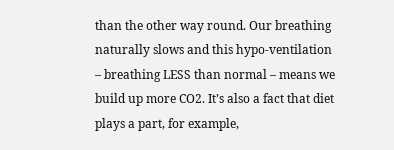than the other way round. Our breathing naturally slows and this hypo-ventilation – breathing LESS than normal – means we build up more CO2. It’s also a fact that diet plays a part, for example,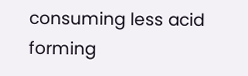consuming less acid forming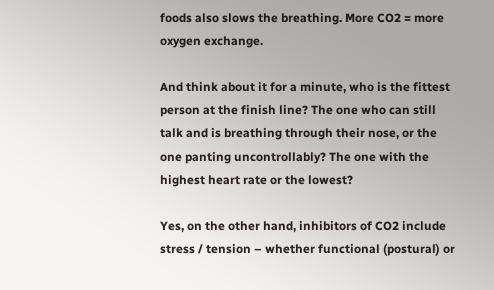foods also slows the breathing. More CO2 = more oxygen exchange.

And think about it for a minute, who is the fittest person at the finish line? The one who can still talk and is breathing through their nose, or the one panting uncontrollably? The one with the highest heart rate or the lowest?

Yes, on the other hand, inhibitors of CO2 include stress / tension – whether functional (postural) or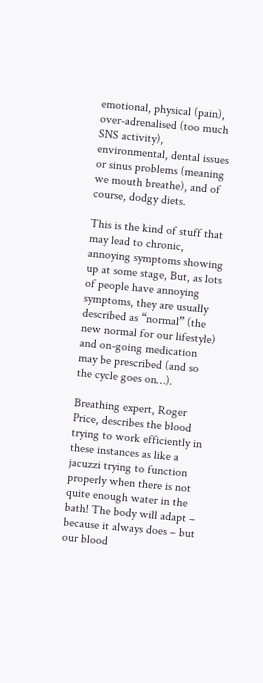emotional, physical (pain), over-adrenalised (too much SNS activity), environmental, dental issues or sinus problems (meaning we mouth breathe), and of course, dodgy diets.

This is the kind of stuff that may lead to chronic, annoying symptoms showing up at some stage, But, as lots of people have annoying symptoms, they are usually described as “normal” (the new normal for our lifestyle) and on-going medication may be prescribed (and so the cycle goes on…).

Breathing expert, Roger Price, describes the blood trying to work efficiently in these instances as like a jacuzzi trying to function properly when there is not quite enough water in the bath! The body will adapt – because it always does – but our blood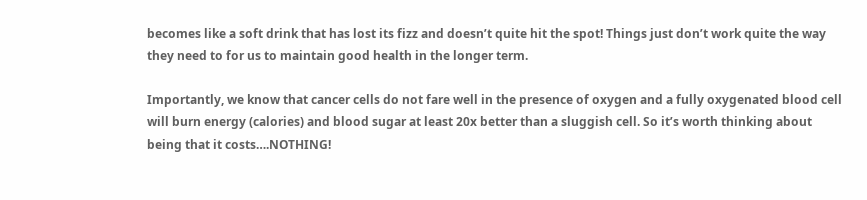becomes like a soft drink that has lost its fizz and doesn’t quite hit the spot! Things just don’t work quite the way they need to for us to maintain good health in the longer term.

Importantly, we know that cancer cells do not fare well in the presence of oxygen and a fully oxygenated blood cell will burn energy (calories) and blood sugar at least 20x better than a sluggish cell. So it’s worth thinking about being that it costs….NOTHING!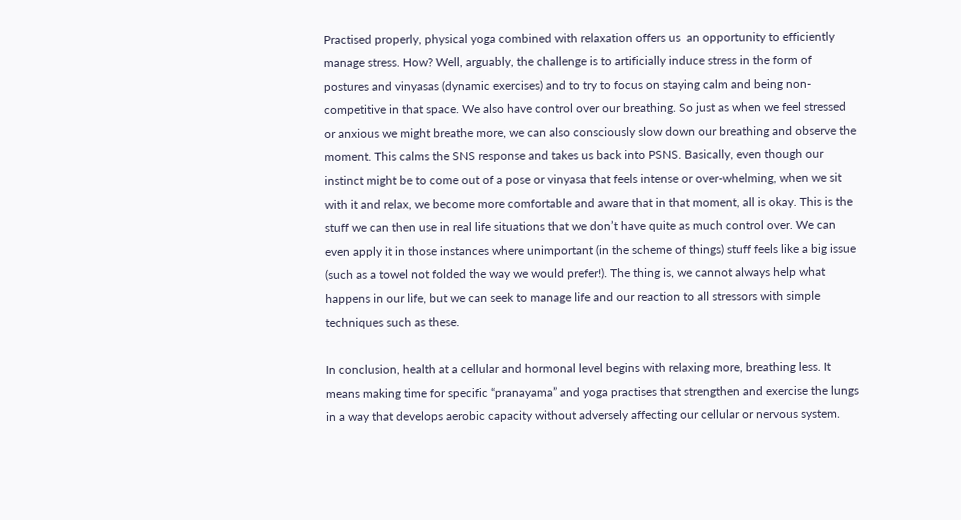Practised properly, physical yoga combined with relaxation offers us  an opportunity to efficiently manage stress. How? Well, arguably, the challenge is to artificially induce stress in the form of postures and vinyasas (dynamic exercises) and to try to focus on staying calm and being non-competitive in that space. We also have control over our breathing. So just as when we feel stressed or anxious we might breathe more, we can also consciously slow down our breathing and observe the moment. This calms the SNS response and takes us back into PSNS. Basically, even though our instinct might be to come out of a pose or vinyasa that feels intense or over-whelming, when we sit with it and relax, we become more comfortable and aware that in that moment, all is okay. This is the stuff we can then use in real life situations that we don’t have quite as much control over. We can even apply it in those instances where unimportant (in the scheme of things) stuff feels like a big issue (such as a towel not folded the way we would prefer!). The thing is, we cannot always help what happens in our life, but we can seek to manage life and our reaction to all stressors with simple techniques such as these.

In conclusion, health at a cellular and hormonal level begins with relaxing more, breathing less. It means making time for specific “pranayama” and yoga practises that strengthen and exercise the lungs in a way that develops aerobic capacity without adversely affecting our cellular or nervous system.